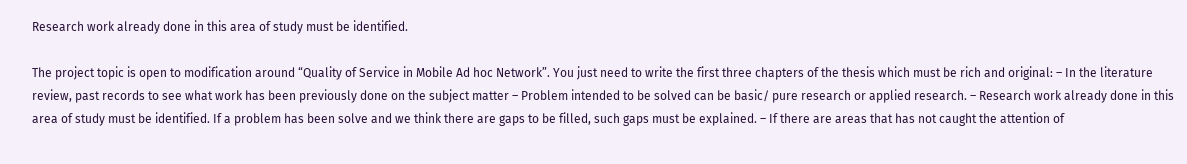Research work already done in this area of study must be identified.

The project topic is open to modification around “Quality of Service in Mobile Ad hoc Network”. You just need to write the first three chapters of the thesis which must be rich and original: – In the literature review, past records to see what work has been previously done on the subject matter – Problem intended to be solved can be basic/ pure research or applied research. – Research work already done in this area of study must be identified. If a problem has been solve and we think there are gaps to be filled, such gaps must be explained. – If there are areas that has not caught the attention of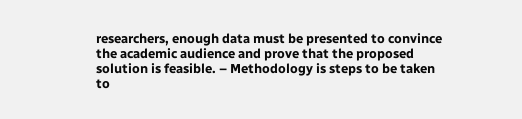researchers, enough data must be presented to convince the academic audience and prove that the proposed solution is feasible. – Methodology is steps to be taken to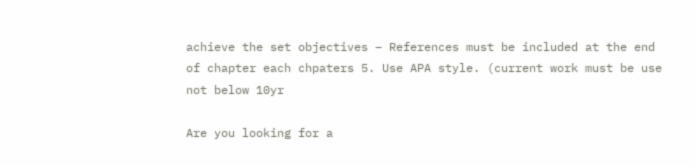achieve the set objectives – References must be included at the end of chapter each chpaters 5. Use APA style. (current work must be use not below 10yr

Are you looking for a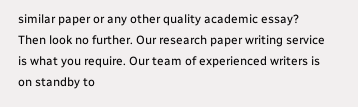similar paper or any other quality academic essay? Then look no further. Our research paper writing service is what you require. Our team of experienced writers is on standby to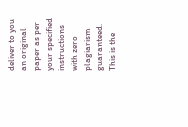deliver to you an original paper as per your specified instructions with zero plagiarism guaranteed. This is the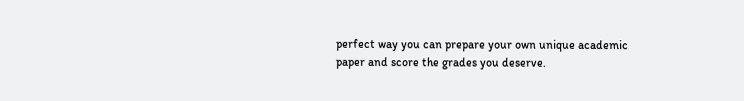perfect way you can prepare your own unique academic paper and score the grades you deserve.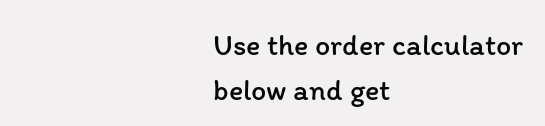Use the order calculator below and get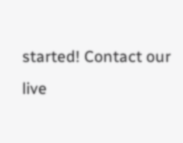started! Contact our live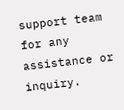support team for any assistance or inquiry.